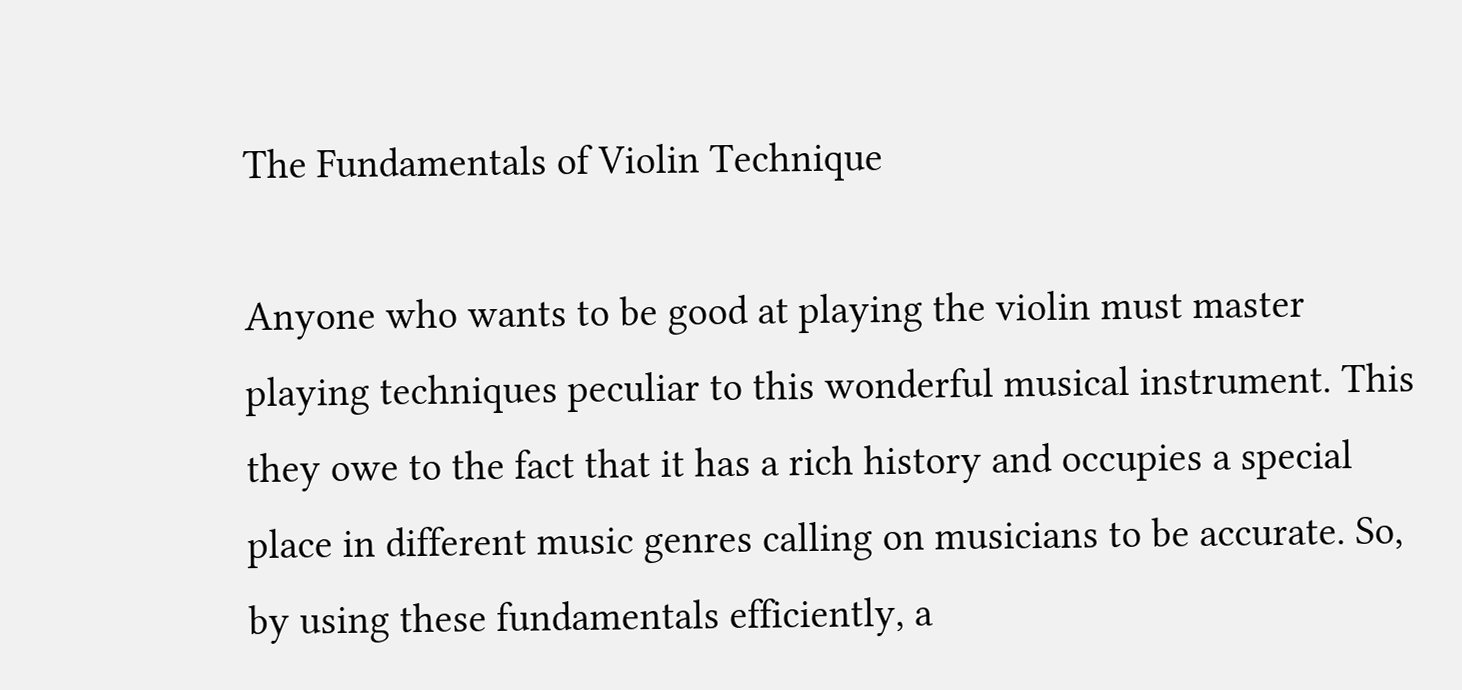The Fundamentals of Violin Technique

Anyone who wants to be good at playing the violin must master playing techniques peculiar to this wonderful musical instrument. This they owe to the fact that it has a rich history and occupies a special place in different music genres calling on musicians to be accurate. So, by using these fundamentals efficiently, a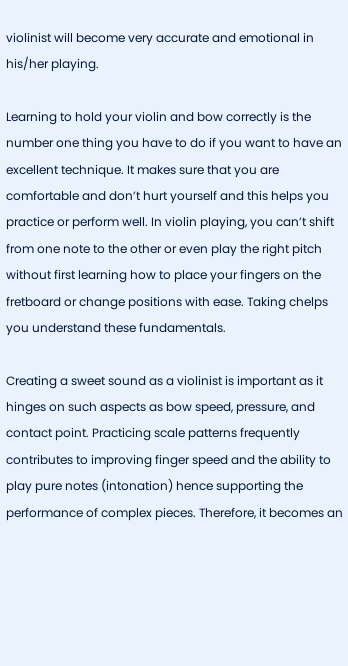violinist will become very accurate and emotional in his/her playing.

Learning to hold your violin and bow correctly is the number one thing you have to do if you want to have an excellent technique. It makes sure that you are comfortable and don’t hurt yourself and this helps you practice or perform well. In violin playing, you can’t shift from one note to the other or even play the right pitch without first learning how to place your fingers on the fretboard or change positions with ease. Taking chelps you understand these fundamentals.

Creating a sweet sound as a violinist is important as it hinges on such aspects as bow speed, pressure, and contact point. Practicing scale patterns frequently contributes to improving finger speed and the ability to play pure notes (intonation) hence supporting the performance of complex pieces. Therefore, it becomes an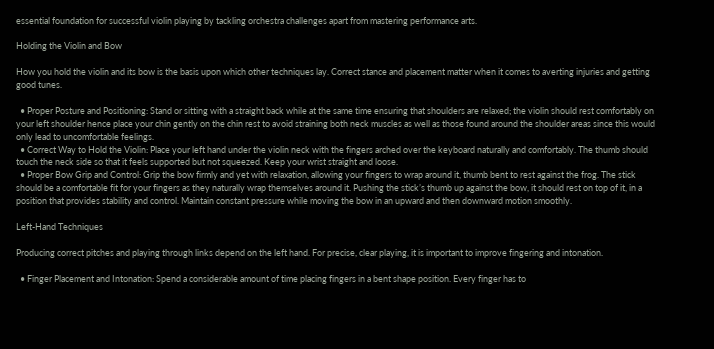essential foundation for successful violin playing by tackling orchestra challenges apart from mastering performance arts.

Holding the Violin and Bow

How you hold the violin and its bow is the basis upon which other techniques lay. Correct stance and placement matter when it comes to averting injuries and getting good tunes.

  • Proper Posture and Positioning: Stand or sitting with a straight back while at the same time ensuring that shoulders are relaxed; the violin should rest comfortably on your left shoulder hence place your chin gently on the chin rest to avoid straining both neck muscles as well as those found around the shoulder areas since this would only lead to uncomfortable feelings.
  • Correct Way to Hold the Violin: Place your left hand under the violin neck with the fingers arched over the keyboard naturally and comfortably. The thumb should touch the neck side so that it feels supported but not squeezed. Keep your wrist straight and loose.
  • Proper Bow Grip and Control: Grip the bow firmly and yet with relaxation, allowing your fingers to wrap around it, thumb bent to rest against the frog. The stick should be a comfortable fit for your fingers as they naturally wrap themselves around it. Pushing the stick’s thumb up against the bow, it should rest on top of it, in a position that provides stability and control. Maintain constant pressure while moving the bow in an upward and then downward motion smoothly.

Left-Hand Techniques

Producing correct pitches and playing through links depend on the left hand. For precise, clear playing, it is important to improve fingering and intonation.

  • Finger Placement and Intonation: Spend a considerable amount of time placing fingers in a bent shape position. Every finger has to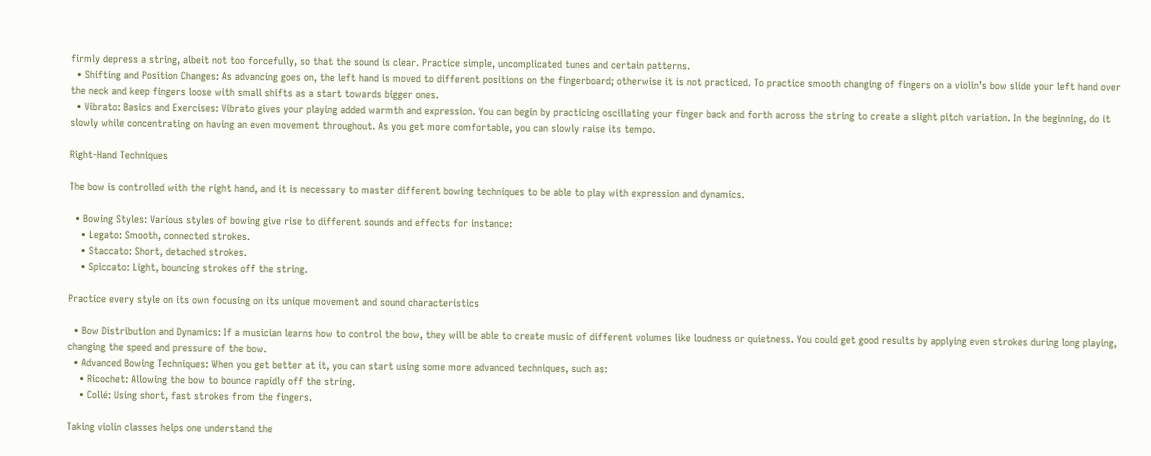firmly depress a string, albeit not too forcefully, so that the sound is clear. Practice simple, uncomplicated tunes and certain patterns.
  • Shifting and Position Changes: As advancing goes on, the left hand is moved to different positions on the fingerboard; otherwise it is not practiced. To practice smooth changing of fingers on a violin’s bow slide your left hand over the neck and keep fingers loose with small shifts as a start towards bigger ones.
  • Vibrato: Basics and Exercises: Vibrato gives your playing added warmth and expression. You can begin by practicing oscillating your finger back and forth across the string to create a slight pitch variation. In the beginning, do it slowly while concentrating on having an even movement throughout. As you get more comfortable, you can slowly raise its tempo.

Right-Hand Techniques

The bow is controlled with the right hand, and it is necessary to master different bowing techniques to be able to play with expression and dynamics.

  • Bowing Styles: Various styles of bowing give rise to different sounds and effects for instance:
    • Legato: Smooth, connected strokes.
    • Staccato: Short, detached strokes.
    • Spiccato: Light, bouncing strokes off the string.

Practice every style on its own focusing on its unique movement and sound characteristics

  • Bow Distribution and Dynamics: If a musician learns how to control the bow, they will be able to create music of different volumes like loudness or quietness. You could get good results by applying even strokes during long playing, changing the speed and pressure of the bow.
  • Advanced Bowing Techniques: When you get better at it, you can start using some more advanced techniques, such as:
    • Ricochet: Allowing the bow to bounce rapidly off the string.
    • Collé: Using short, fast strokes from the fingers.

Taking violin classes helps one understand the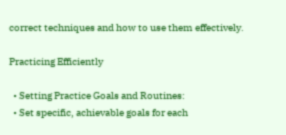correct techniques and how to use them effectively.

Practicing Efficiently

  • Setting Practice Goals and Routines:
  • Set specific, achievable goals for each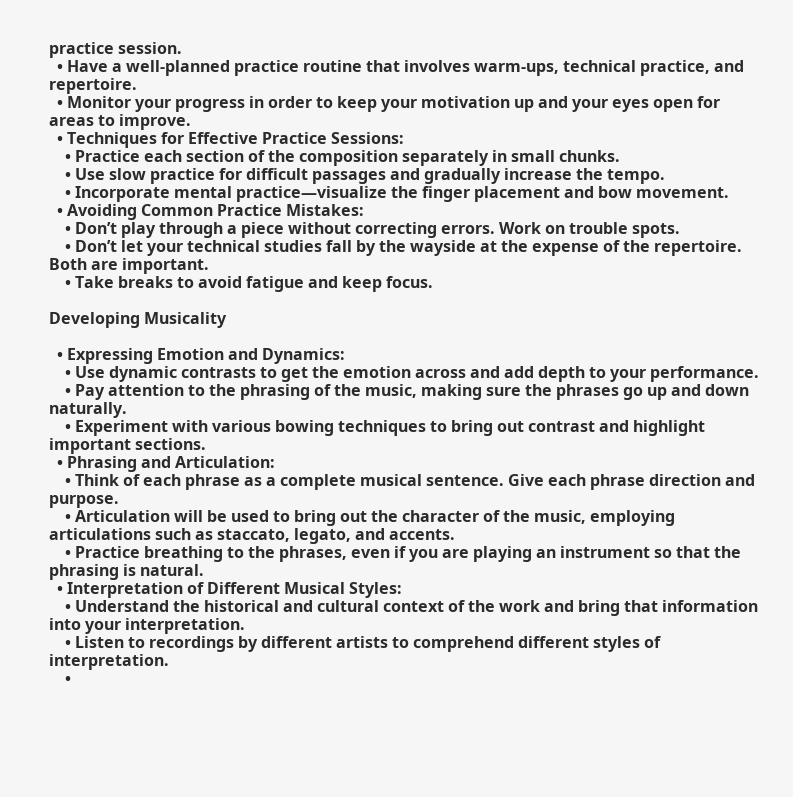practice session.
  • Have a well-planned practice routine that involves warm-ups, technical practice, and repertoire.
  • Monitor your progress in order to keep your motivation up and your eyes open for areas to improve.
  • Techniques for Effective Practice Sessions:
    • Practice each section of the composition separately in small chunks.
    • Use slow practice for difficult passages and gradually increase the tempo.
    • Incorporate mental practice—visualize the finger placement and bow movement.
  • Avoiding Common Practice Mistakes:
    • Don’t play through a piece without correcting errors. Work on trouble spots.
    • Don’t let your technical studies fall by the wayside at the expense of the repertoire. Both are important.
    • Take breaks to avoid fatigue and keep focus.

Developing Musicality

  • Expressing Emotion and Dynamics:
    • Use dynamic contrasts to get the emotion across and add depth to your performance.
    • Pay attention to the phrasing of the music, making sure the phrases go up and down naturally.
    • Experiment with various bowing techniques to bring out contrast and highlight important sections.
  • Phrasing and Articulation:
    • Think of each phrase as a complete musical sentence. Give each phrase direction and purpose.
    • Articulation will be used to bring out the character of the music, employing articulations such as staccato, legato, and accents.
    • Practice breathing to the phrases, even if you are playing an instrument so that the phrasing is natural.
  • Interpretation of Different Musical Styles:
    • Understand the historical and cultural context of the work and bring that information into your interpretation.
    • Listen to recordings by different artists to comprehend different styles of interpretation.
    •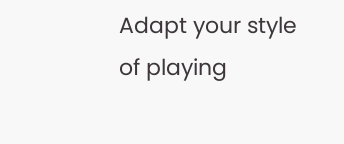Adapt your style of playing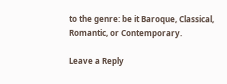to the genre: be it Baroque, Classical, Romantic, or Contemporary.

Leave a Reply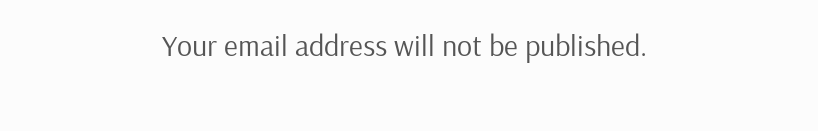Your email address will not be published.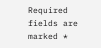Required fields are marked *